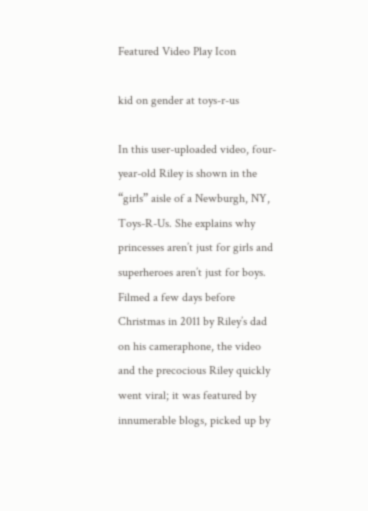Featured Video Play Icon

kid on gender at toys-r-us

In this user-uploaded video, four-year-old Riley is shown in the “girls” aisle of a Newburgh, NY, Toys-R-Us. She explains why princesses aren’t just for girls and superheroes aren’t just for boys. Filmed a few days before Christmas in 2011 by Riley’s dad on his cameraphone, the video and the precocious Riley quickly went viral; it was featured by innumerable blogs, picked up by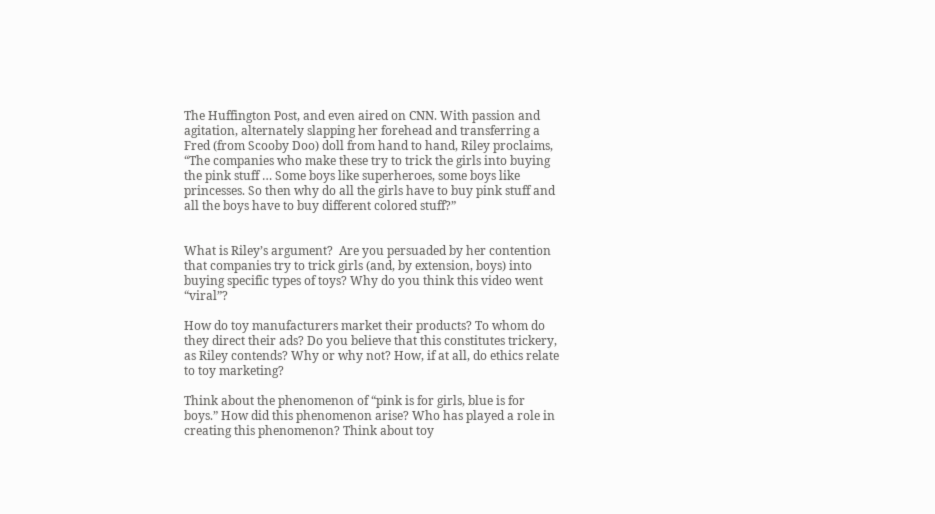The Huffington Post, and even aired on CNN. With passion and agitation, alternately slapping her forehead and transferring a Fred (from Scooby Doo) doll from hand to hand, Riley proclaims, “The companies who make these try to trick the girls into buying the pink stuff … Some boys like superheroes, some boys like princesses. So then why do all the girls have to buy pink stuff and all the boys have to buy different colored stuff?”


What is Riley’s argument?  Are you persuaded by her contention that companies try to trick girls (and, by extension, boys) into buying specific types of toys? Why do you think this video went “viral”?

How do toy manufacturers market their products? To whom do they direct their ads? Do you believe that this constitutes trickery, as Riley contends? Why or why not? How, if at all, do ethics relate to toy marketing?

Think about the phenomenon of “pink is for girls, blue is for boys.” How did this phenomenon arise? Who has played a role in creating this phenomenon? Think about toy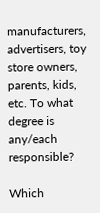manufacturers, advertisers, toy store owners, parents, kids, etc. To what degree is any/each responsible?

Which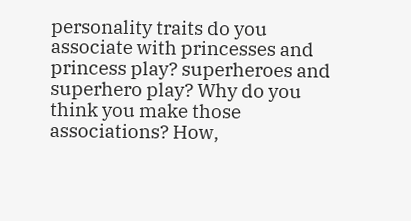personality traits do you associate with princesses and princess play? superheroes and superhero play? Why do you think you make those associations? How,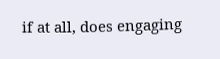if at all, does engaging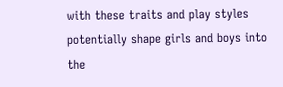with these traits and play styles potentially shape girls and boys into the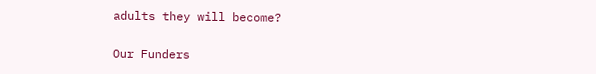adults they will become?

Our Funders